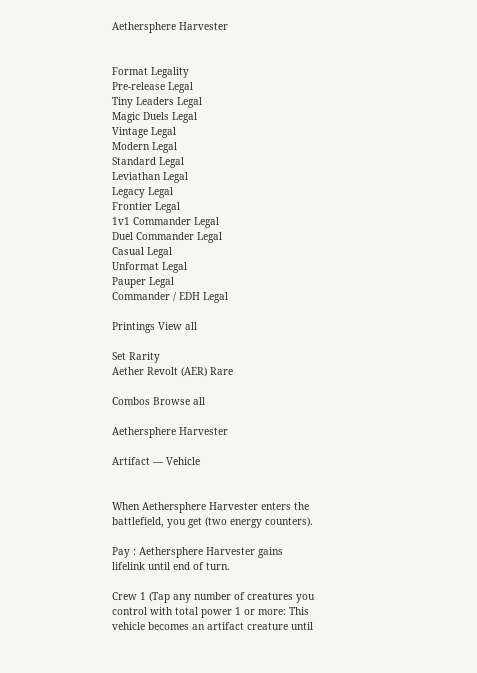Aethersphere Harvester


Format Legality
Pre-release Legal
Tiny Leaders Legal
Magic Duels Legal
Vintage Legal
Modern Legal
Standard Legal
Leviathan Legal
Legacy Legal
Frontier Legal
1v1 Commander Legal
Duel Commander Legal
Casual Legal
Unformat Legal
Pauper Legal
Commander / EDH Legal

Printings View all

Set Rarity
Aether Revolt (AER) Rare

Combos Browse all

Aethersphere Harvester

Artifact — Vehicle


When Aethersphere Harvester enters the battlefield, you get (two energy counters).

Pay : Aethersphere Harvester gains lifelink until end of turn.

Crew 1 (Tap any number of creatures you control with total power 1 or more: This vehicle becomes an artifact creature until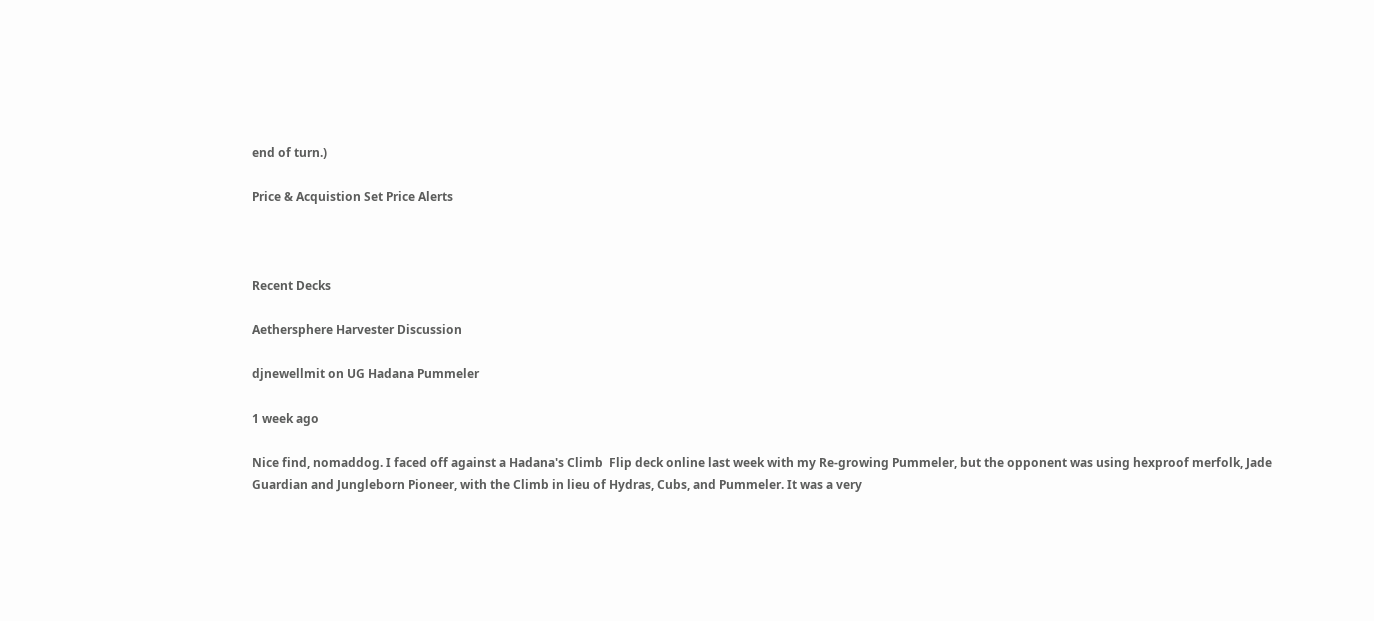end of turn.)

Price & Acquistion Set Price Alerts



Recent Decks

Aethersphere Harvester Discussion

djnewellmit on UG Hadana Pummeler

1 week ago

Nice find, nomaddog. I faced off against a Hadana's Climb  Flip deck online last week with my Re-growing Pummeler, but the opponent was using hexproof merfolk, Jade Guardian and Jungleborn Pioneer, with the Climb in lieu of Hydras, Cubs, and Pummeler. It was a very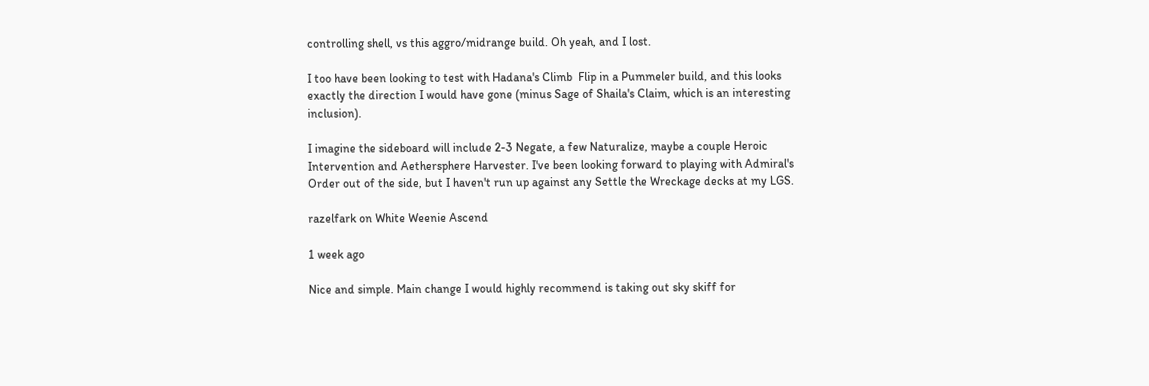controlling shell, vs this aggro/midrange build. Oh yeah, and I lost.

I too have been looking to test with Hadana's Climb  Flip in a Pummeler build, and this looks exactly the direction I would have gone (minus Sage of Shaila's Claim, which is an interesting inclusion).

I imagine the sideboard will include 2-3 Negate, a few Naturalize, maybe a couple Heroic Intervention and Aethersphere Harvester. I've been looking forward to playing with Admiral's Order out of the side, but I haven't run up against any Settle the Wreckage decks at my LGS.

razelfark on White Weenie Ascend

1 week ago

Nice and simple. Main change I would highly recommend is taking out sky skiff for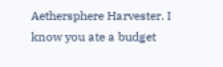Aethersphere Harvester. I know you ate a budget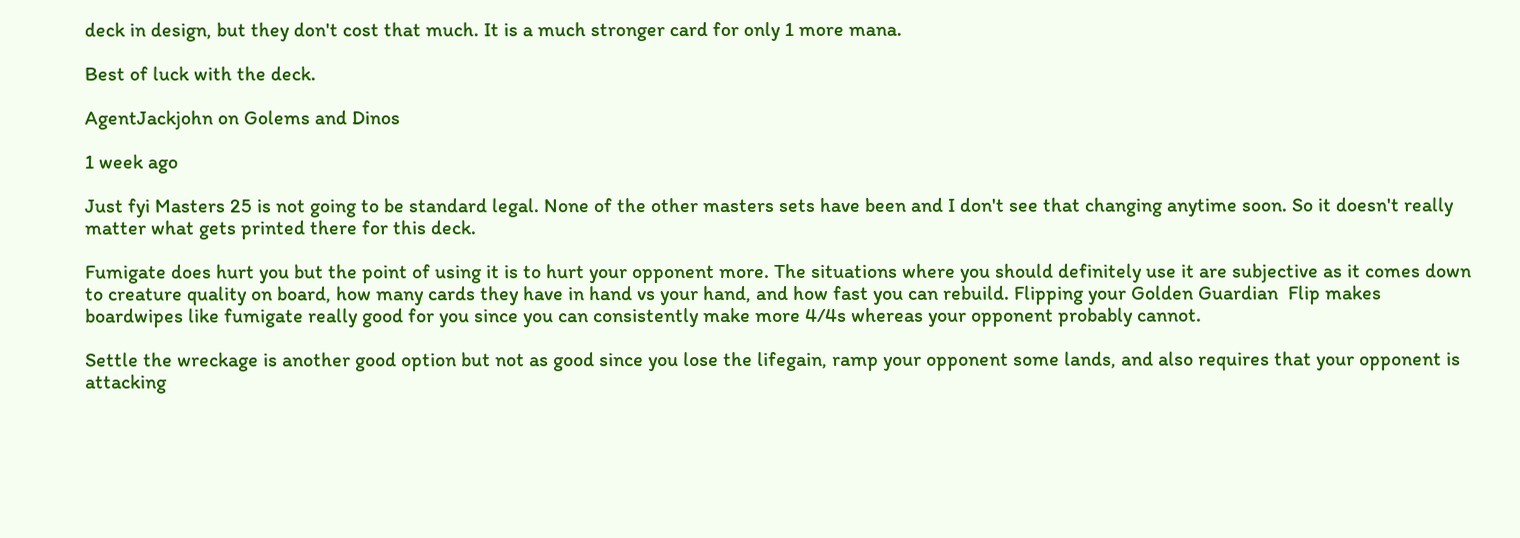deck in design, but they don't cost that much. It is a much stronger card for only 1 more mana.

Best of luck with the deck.

AgentJackjohn on Golems and Dinos

1 week ago

Just fyi Masters 25 is not going to be standard legal. None of the other masters sets have been and I don't see that changing anytime soon. So it doesn't really matter what gets printed there for this deck.

Fumigate does hurt you but the point of using it is to hurt your opponent more. The situations where you should definitely use it are subjective as it comes down to creature quality on board, how many cards they have in hand vs your hand, and how fast you can rebuild. Flipping your Golden Guardian  Flip makes boardwipes like fumigate really good for you since you can consistently make more 4/4s whereas your opponent probably cannot.

Settle the wreckage is another good option but not as good since you lose the lifegain, ramp your opponent some lands, and also requires that your opponent is attacking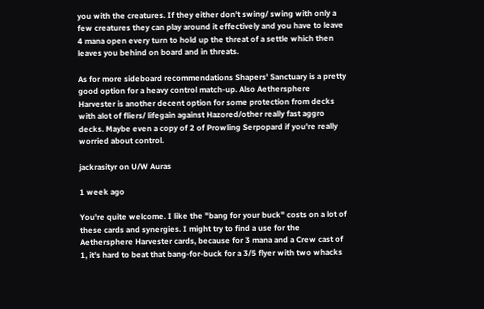you with the creatures. If they either don't swing/ swing with only a few creatures they can play around it effectively and you have to leave 4 mana open every turn to hold up the threat of a settle which then leaves you behind on board and in threats.

As for more sideboard recommendations Shapers' Sanctuary is a pretty good option for a heavy control match-up. Also Aethersphere Harvester is another decent option for some protection from decks with alot of fliers/ lifegain against Hazored/other really fast aggro decks. Maybe even a copy of 2 of Prowling Serpopard if you're really worried about control.

jackrasityr on U/W Auras

1 week ago

You're quite welcome. I like the "bang for your buck" costs on a lot of these cards and synergies. I might try to find a use for the Aethersphere Harvester cards, because for 3 mana and a Crew cast of 1, it's hard to beat that bang-for-buck for a 3/5 flyer with two whacks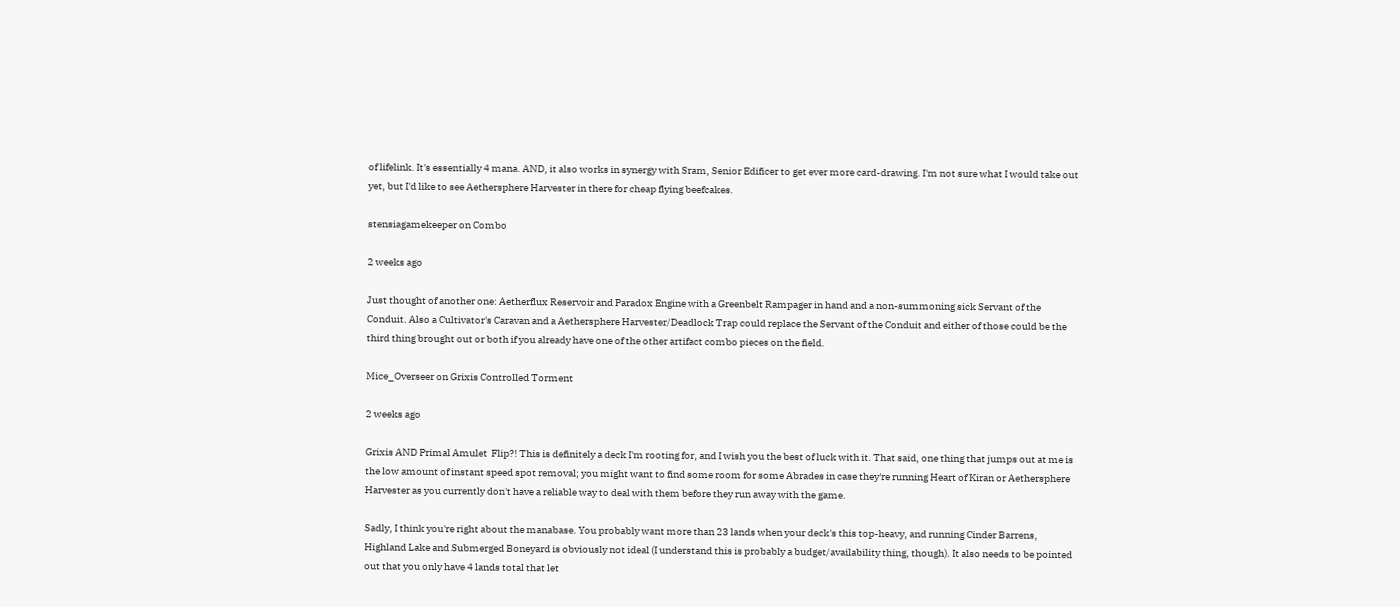of lifelink. It's essentially 4 mana. AND, it also works in synergy with Sram, Senior Edificer to get ever more card-drawing. I'm not sure what I would take out yet, but I'd like to see Aethersphere Harvester in there for cheap flying beefcakes.

stensiagamekeeper on Combo

2 weeks ago

Just thought of another one: Aetherflux Reservoir and Paradox Engine with a Greenbelt Rampager in hand and a non-summoning sick Servant of the Conduit. Also a Cultivator's Caravan and a Aethersphere Harvester/Deadlock Trap could replace the Servant of the Conduit and either of those could be the third thing brought out or both if you already have one of the other artifact combo pieces on the field.

Mice_Overseer on Grixis Controlled Torment

2 weeks ago

Grixis AND Primal Amulet  Flip?! This is definitely a deck I'm rooting for, and I wish you the best of luck with it. That said, one thing that jumps out at me is the low amount of instant speed spot removal; you might want to find some room for some Abrades in case they're running Heart of Kiran or Aethersphere Harvester as you currently don't have a reliable way to deal with them before they run away with the game.

Sadly, I think you're right about the manabase. You probably want more than 23 lands when your deck's this top-heavy, and running Cinder Barrens, Highland Lake and Submerged Boneyard is obviously not ideal (I understand this is probably a budget/availability thing, though). It also needs to be pointed out that you only have 4 lands total that let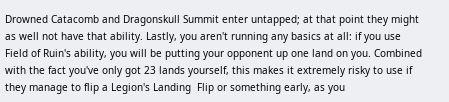Drowned Catacomb and Dragonskull Summit enter untapped; at that point they might as well not have that ability. Lastly, you aren't running any basics at all: if you use Field of Ruin's ability, you will be putting your opponent up one land on you. Combined with the fact you've only got 23 lands yourself, this makes it extremely risky to use if they manage to flip a Legion's Landing  Flip or something early, as you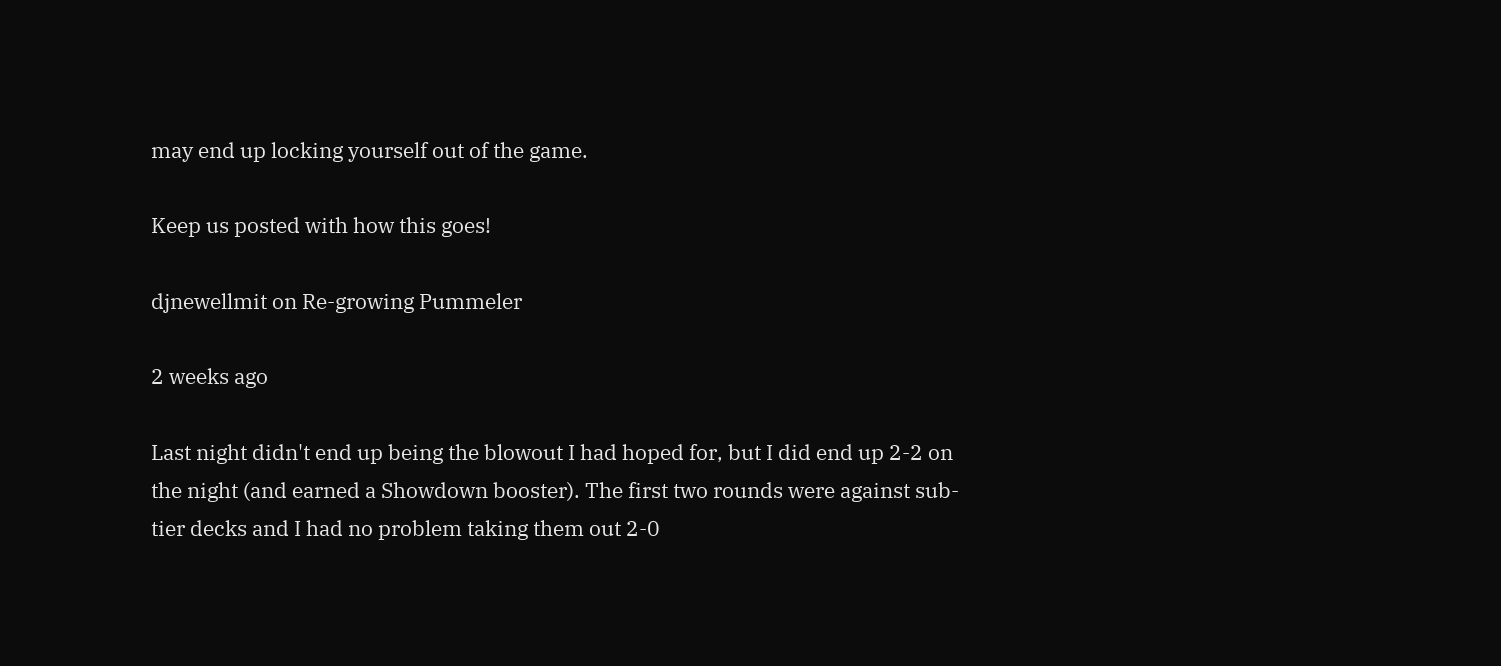may end up locking yourself out of the game.

Keep us posted with how this goes!

djnewellmit on Re-growing Pummeler

2 weeks ago

Last night didn't end up being the blowout I had hoped for, but I did end up 2-2 on the night (and earned a Showdown booster). The first two rounds were against sub-tier decks and I had no problem taking them out 2-0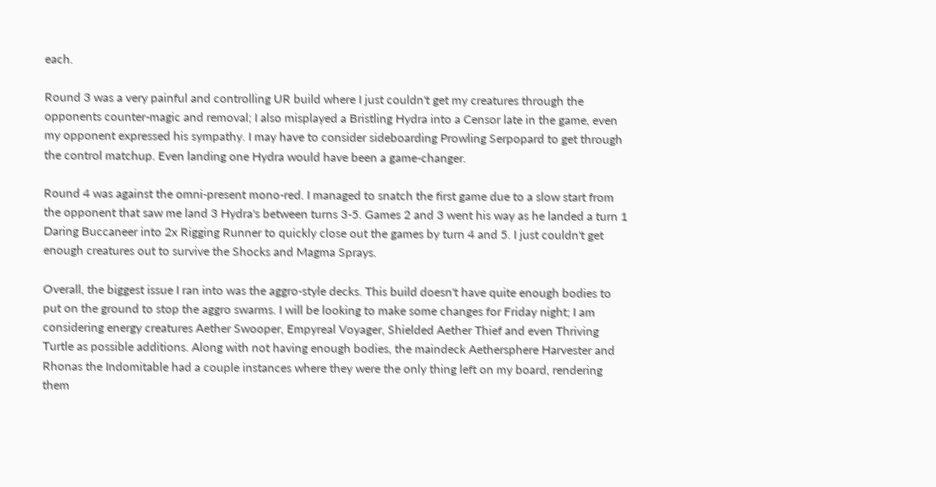each.

Round 3 was a very painful and controlling UR build where I just couldn't get my creatures through the opponents counter-magic and removal; I also misplayed a Bristling Hydra into a Censor late in the game, even my opponent expressed his sympathy. I may have to consider sideboarding Prowling Serpopard to get through the control matchup. Even landing one Hydra would have been a game-changer.

Round 4 was against the omni-present mono-red. I managed to snatch the first game due to a slow start from the opponent that saw me land 3 Hydra's between turns 3-5. Games 2 and 3 went his way as he landed a turn 1 Daring Buccaneer into 2x Rigging Runner to quickly close out the games by turn 4 and 5. I just couldn't get enough creatures out to survive the Shocks and Magma Sprays.

Overall, the biggest issue I ran into was the aggro-style decks. This build doesn't have quite enough bodies to put on the ground to stop the aggro swarms. I will be looking to make some changes for Friday night; I am considering energy creatures Aether Swooper, Empyreal Voyager, Shielded Aether Thief and even Thriving Turtle as possible additions. Along with not having enough bodies, the maindeck Aethersphere Harvester and Rhonas the Indomitable had a couple instances where they were the only thing left on my board, rendering them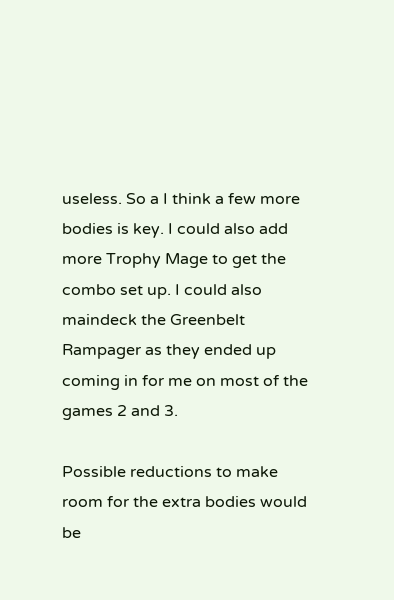useless. So a I think a few more bodies is key. I could also add more Trophy Mage to get the combo set up. I could also maindeck the Greenbelt Rampager as they ended up coming in for me on most of the games 2 and 3.

Possible reductions to make room for the extra bodies would be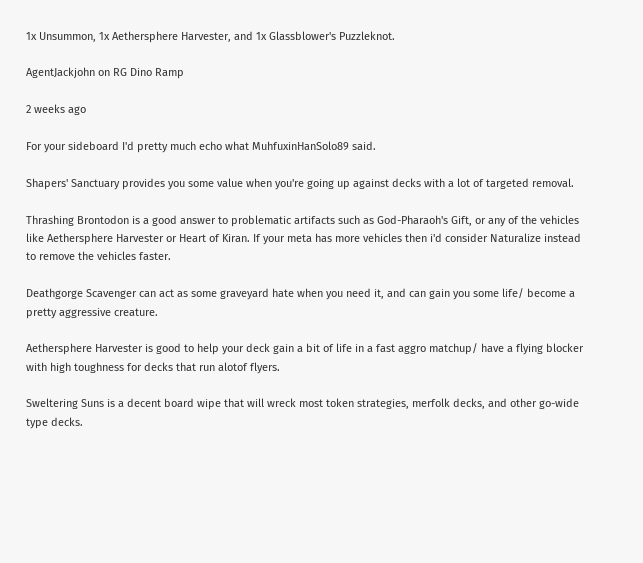1x Unsummon, 1x Aethersphere Harvester, and 1x Glassblower's Puzzleknot.

AgentJackjohn on RG Dino Ramp

2 weeks ago

For your sideboard I'd pretty much echo what MuhfuxinHanSolo89 said.

Shapers' Sanctuary provides you some value when you're going up against decks with a lot of targeted removal.

Thrashing Brontodon is a good answer to problematic artifacts such as God-Pharaoh's Gift, or any of the vehicles like Aethersphere Harvester or Heart of Kiran. If your meta has more vehicles then i'd consider Naturalize instead to remove the vehicles faster.

Deathgorge Scavenger can act as some graveyard hate when you need it, and can gain you some life/ become a pretty aggressive creature.

Aethersphere Harvester is good to help your deck gain a bit of life in a fast aggro matchup/ have a flying blocker with high toughness for decks that run alotof flyers.

Sweltering Suns is a decent board wipe that will wreck most token strategies, merfolk decks, and other go-wide type decks.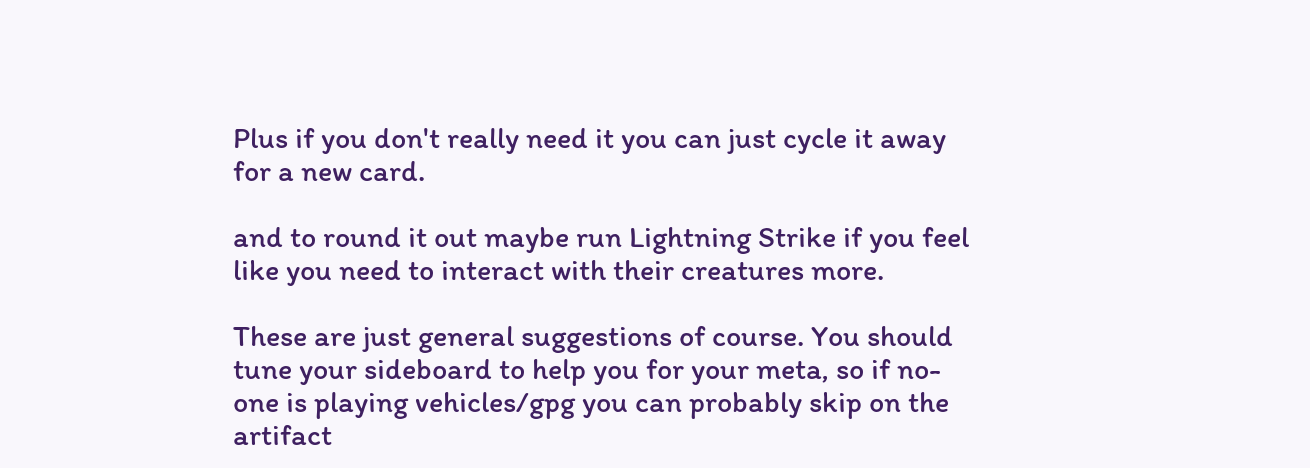Plus if you don't really need it you can just cycle it away for a new card.

and to round it out maybe run Lightning Strike if you feel like you need to interact with their creatures more.

These are just general suggestions of course. You should tune your sideboard to help you for your meta, so if no-one is playing vehicles/gpg you can probably skip on the artifact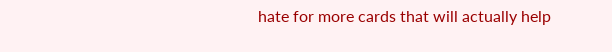hate for more cards that will actually help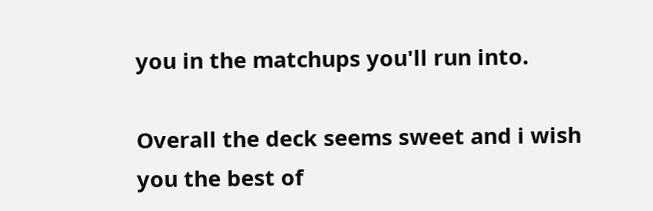you in the matchups you'll run into.

Overall the deck seems sweet and i wish you the best of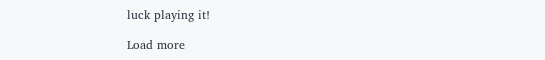luck playing it!

Load more